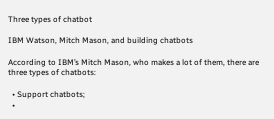Three types of chatbot

IBM Watson, Mitch Mason, and building chatbots

According to IBM’s Mitch Mason, who makes a lot of them, there are three types of chatbots:

  • Support chatbots;
  •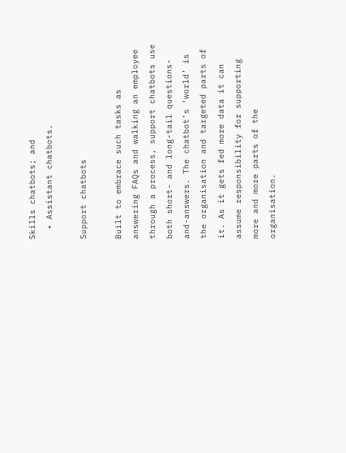Skills chatbots; and
  • Assistant chatbots.

Support chatbots

Built to embrace such tasks as answering FAQs and walking an employee through a process, support chatbots use both short- and long-tail questions-and-answers. The chatbot’s ‘world’ is the organisation and targeted parts of it. As it gets fed more data it can assume responsibility for supporting more and more parts of the organisation.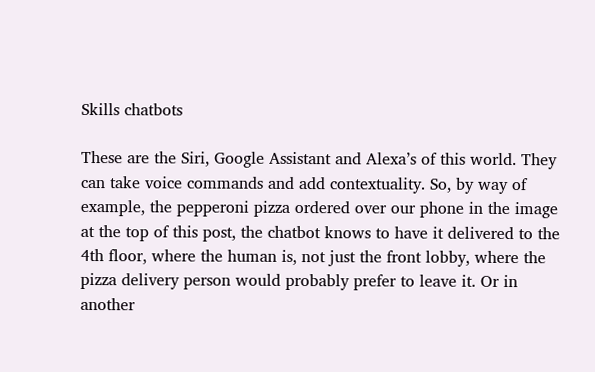Skills chatbots

These are the Siri, Google Assistant and Alexa’s of this world. They can take voice commands and add contextuality. So, by way of example, the pepperoni pizza ordered over our phone in the image at the top of this post, the chatbot knows to have it delivered to the 4th floor, where the human is, not just the front lobby, where the pizza delivery person would probably prefer to leave it. Or in another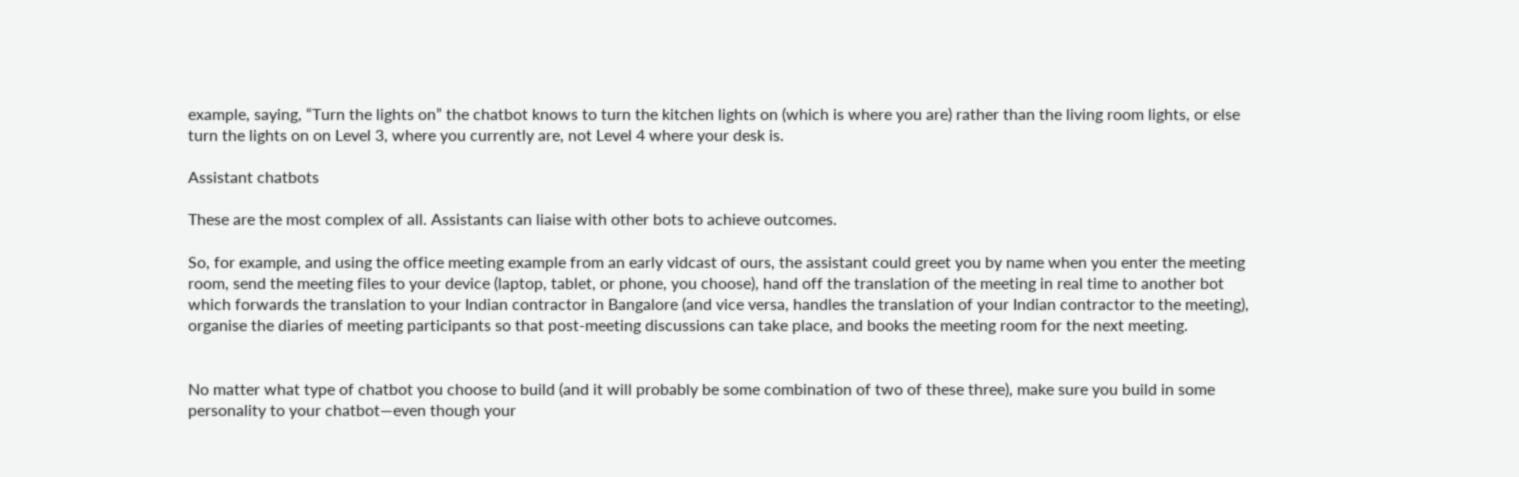example, saying, “Turn the lights on” the chatbot knows to turn the kitchen lights on (which is where you are) rather than the living room lights, or else turn the lights on on Level 3, where you currently are, not Level 4 where your desk is.

Assistant chatbots

These are the most complex of all. Assistants can liaise with other bots to achieve outcomes.

So, for example, and using the office meeting example from an early vidcast of ours, the assistant could greet you by name when you enter the meeting room, send the meeting files to your device (laptop, tablet, or phone, you choose), hand off the translation of the meeting in real time to another bot which forwards the translation to your Indian contractor in Bangalore (and vice versa, handles the translation of your Indian contractor to the meeting), organise the diaries of meeting participants so that post-meeting discussions can take place, and books the meeting room for the next meeting.


No matter what type of chatbot you choose to build (and it will probably be some combination of two of these three), make sure you build in some personality to your chatbot—even though your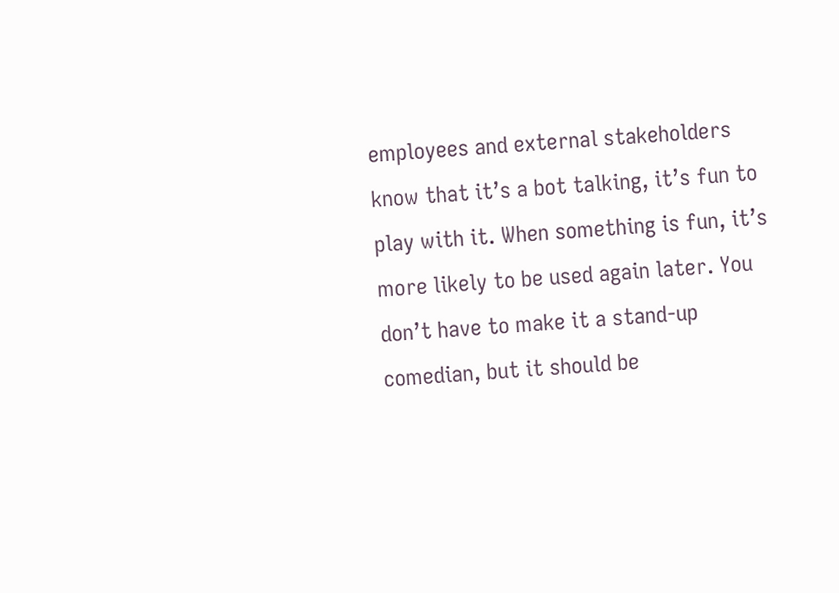employees and external stakeholders know that it’s a bot talking, it’s fun to play with it. When something is fun, it’s more likely to be used again later. You don’t have to make it a stand-up comedian, but it should be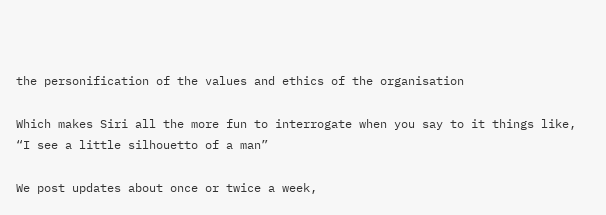the personification of the values and ethics of the organisation

Which makes Siri all the more fun to interrogate when you say to it things like, “I see a little silhouetto of a man”

We post updates about once or twice a week,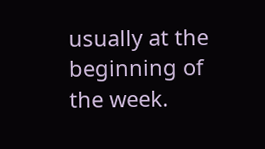usually at the beginning of the week.